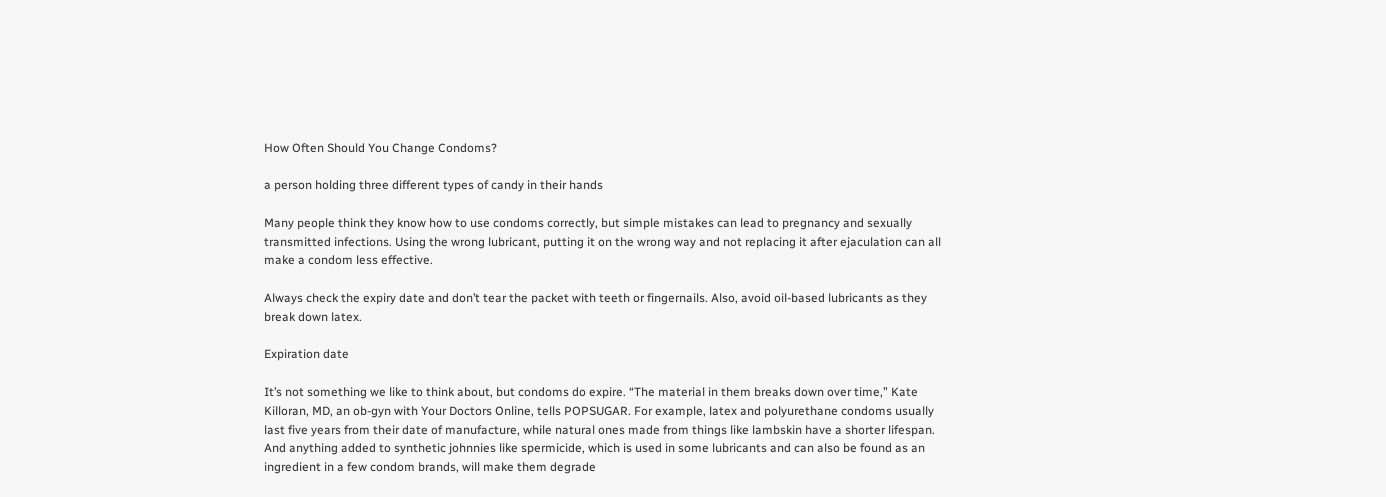How Often Should You Change Condoms?

a person holding three different types of candy in their hands

Many people think they know how to use condoms correctly, but simple mistakes can lead to pregnancy and sexually transmitted infections. Using the wrong lubricant, putting it on the wrong way and not replacing it after ejaculation can all make a condom less effective.

Always check the expiry date and don’t tear the packet with teeth or fingernails. Also, avoid oil-based lubricants as they break down latex.

Expiration date

It’s not something we like to think about, but condoms do expire. “The material in them breaks down over time,” Kate Killoran, MD, an ob-gyn with Your Doctors Online, tells POPSUGAR. For example, latex and polyurethane condoms usually last five years from their date of manufacture, while natural ones made from things like lambskin have a shorter lifespan. And anything added to synthetic johnnies like spermicide, which is used in some lubricants and can also be found as an ingredient in a few condom brands, will make them degrade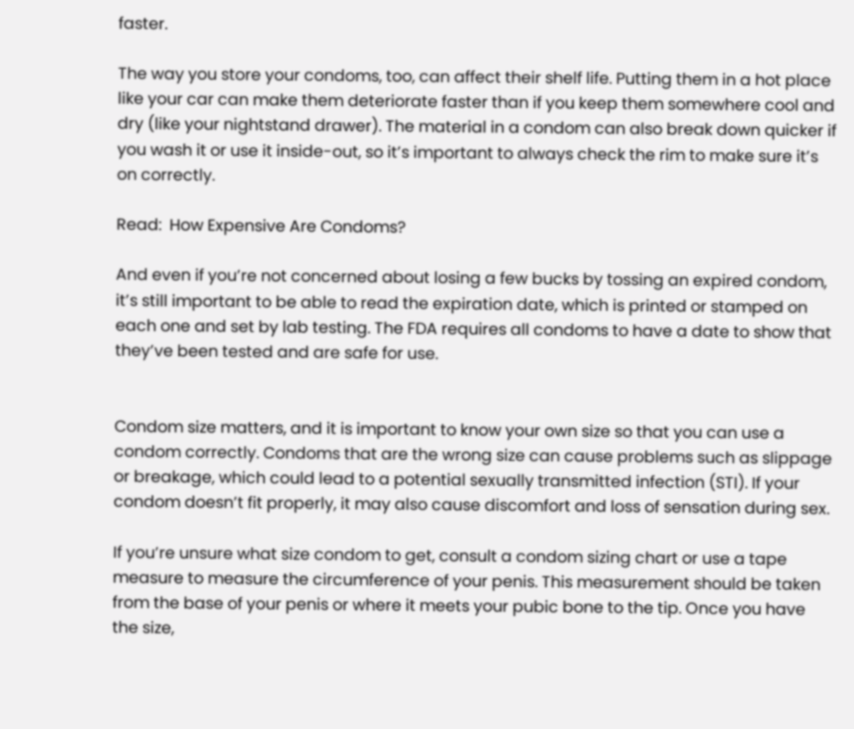faster.

The way you store your condoms, too, can affect their shelf life. Putting them in a hot place like your car can make them deteriorate faster than if you keep them somewhere cool and dry (like your nightstand drawer). The material in a condom can also break down quicker if you wash it or use it inside-out, so it’s important to always check the rim to make sure it’s on correctly.

Read:  How Expensive Are Condoms?

And even if you’re not concerned about losing a few bucks by tossing an expired condom, it’s still important to be able to read the expiration date, which is printed or stamped on each one and set by lab testing. The FDA requires all condoms to have a date to show that they’ve been tested and are safe for use.


Condom size matters, and it is important to know your own size so that you can use a condom correctly. Condoms that are the wrong size can cause problems such as slippage or breakage, which could lead to a potential sexually transmitted infection (STI). If your condom doesn’t fit properly, it may also cause discomfort and loss of sensation during sex.

If you’re unsure what size condom to get, consult a condom sizing chart or use a tape measure to measure the circumference of your penis. This measurement should be taken from the base of your penis or where it meets your pubic bone to the tip. Once you have the size,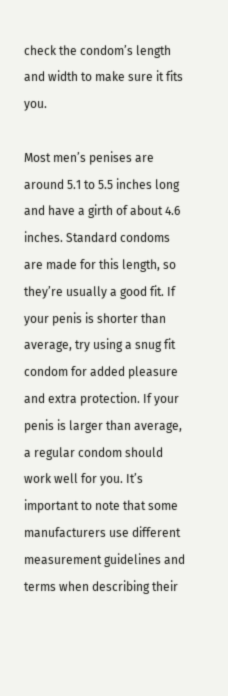check the condom’s length and width to make sure it fits you.

Most men’s penises are around 5.1 to 5.5 inches long and have a girth of about 4.6 inches. Standard condoms are made for this length, so they’re usually a good fit. If your penis is shorter than average, try using a snug fit condom for added pleasure and extra protection. If your penis is larger than average, a regular condom should work well for you. It’s important to note that some manufacturers use different measurement guidelines and terms when describing their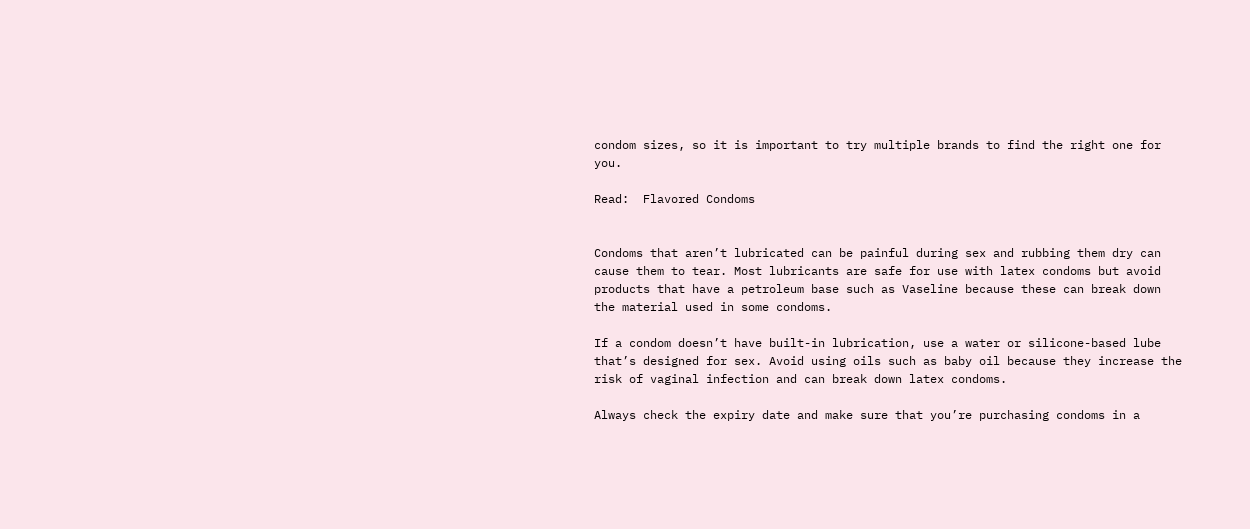condom sizes, so it is important to try multiple brands to find the right one for you.

Read:  Flavored Condoms


Condoms that aren’t lubricated can be painful during sex and rubbing them dry can cause them to tear. Most lubricants are safe for use with latex condoms but avoid products that have a petroleum base such as Vaseline because these can break down the material used in some condoms.

If a condom doesn’t have built-in lubrication, use a water or silicone-based lube that’s designed for sex. Avoid using oils such as baby oil because they increase the risk of vaginal infection and can break down latex condoms.

Always check the expiry date and make sure that you’re purchasing condoms in a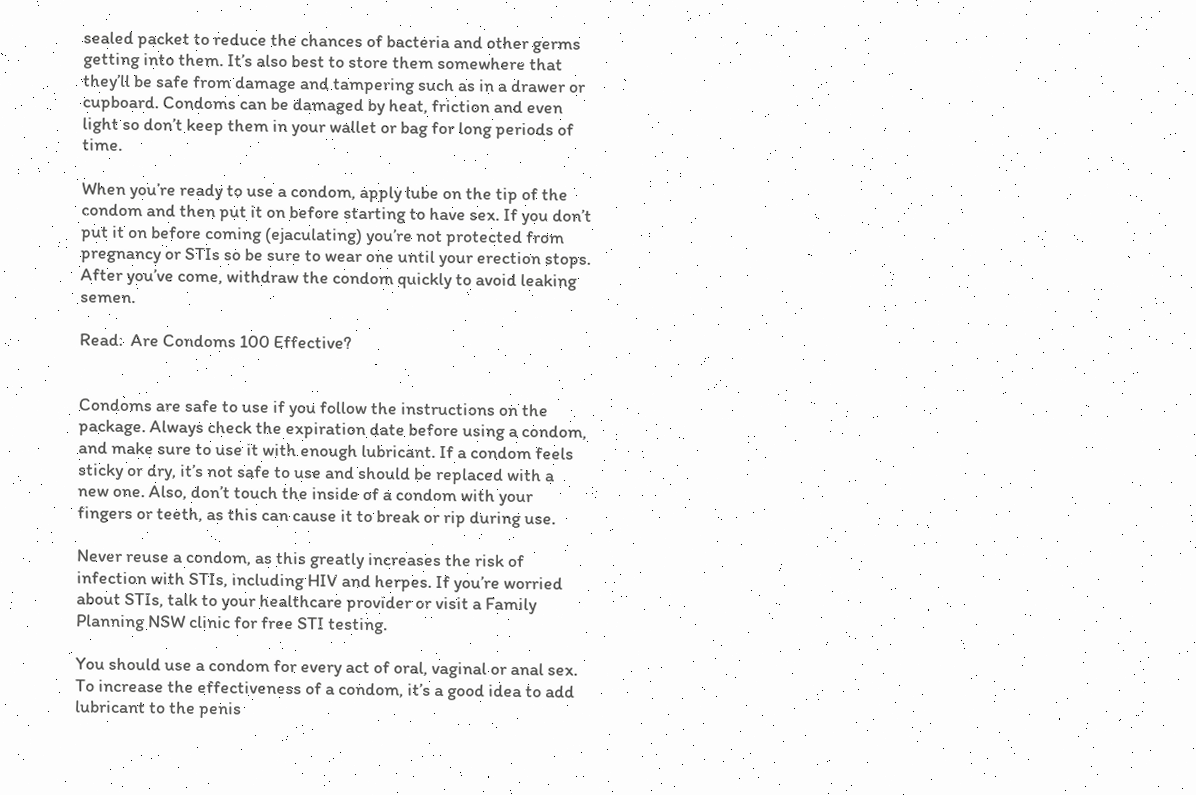sealed packet to reduce the chances of bacteria and other germs getting into them. It’s also best to store them somewhere that they’ll be safe from damage and tampering such as in a drawer or cupboard. Condoms can be damaged by heat, friction and even light so don’t keep them in your wallet or bag for long periods of time.

When you’re ready to use a condom, apply lube on the tip of the condom and then put it on before starting to have sex. If you don’t put it on before coming (ejaculating) you’re not protected from pregnancy or STIs so be sure to wear one until your erection stops. After you’ve come, withdraw the condom quickly to avoid leaking semen.

Read:  Are Condoms 100 Effective?


Condoms are safe to use if you follow the instructions on the package. Always check the expiration date before using a condom, and make sure to use it with enough lubricant. If a condom feels sticky or dry, it’s not safe to use and should be replaced with a new one. Also, don’t touch the inside of a condom with your fingers or teeth, as this can cause it to break or rip during use.

Never reuse a condom, as this greatly increases the risk of infection with STIs, including HIV and herpes. If you’re worried about STIs, talk to your healthcare provider or visit a Family Planning NSW clinic for free STI testing.

You should use a condom for every act of oral, vaginal or anal sex. To increase the effectiveness of a condom, it’s a good idea to add lubricant to the penis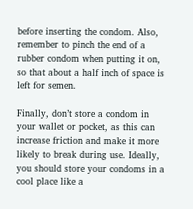before inserting the condom. Also, remember to pinch the end of a rubber condom when putting it on, so that about a half inch of space is left for semen.

Finally, don’t store a condom in your wallet or pocket, as this can increase friction and make it more likely to break during use. Ideally, you should store your condoms in a cool place like a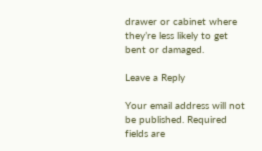drawer or cabinet where they’re less likely to get bent or damaged.

Leave a Reply

Your email address will not be published. Required fields are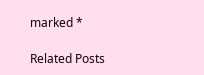marked *

Related Posts